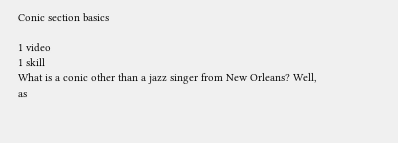Conic section basics

1 video
1 skill
What is a conic other than a jazz singer from New Orleans? Well, as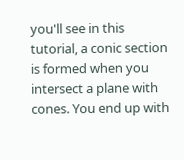you'll see in this tutorial, a conic section is formed when you intersect a plane with cones. You end up with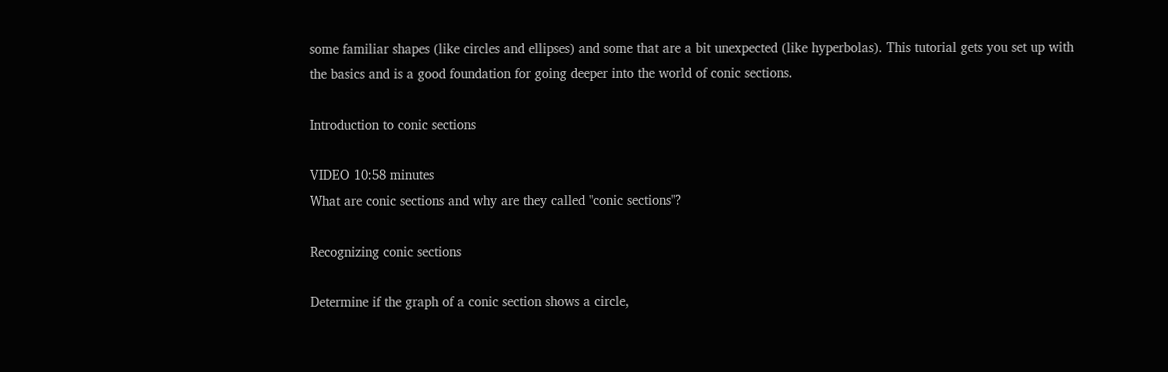some familiar shapes (like circles and ellipses) and some that are a bit unexpected (like hyperbolas). This tutorial gets you set up with the basics and is a good foundation for going deeper into the world of conic sections.

Introduction to conic sections

VIDEO 10:58 minutes
What are conic sections and why are they called "conic sections"?

Recognizing conic sections

Determine if the graph of a conic section shows a circle,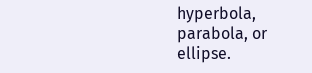hyperbola, parabola, or ellipse.